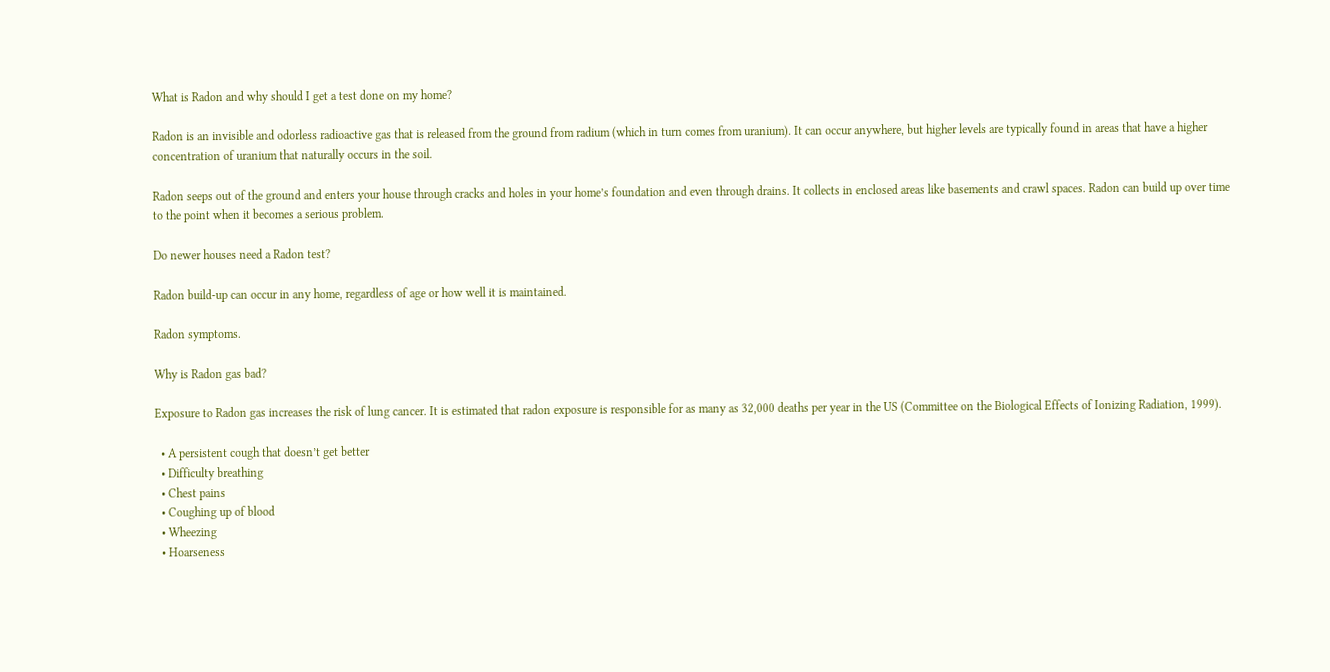What is Radon and why should I get a test done on my home?

Radon is an invisible and odorless radioactive gas that is released from the ground from radium (which in turn comes from uranium). It can occur anywhere, but higher levels are typically found in areas that have a higher concentration of uranium that naturally occurs in the soil.

Radon seeps out of the ground and enters your house through cracks and holes in your home’s foundation and even through drains. It collects in enclosed areas like basements and crawl spaces. Radon can build up over time to the point when it becomes a serious problem.

Do newer houses need a Radon test?

Radon build-up can occur in any home, regardless of age or how well it is maintained.

Radon symptoms.

Why is Radon gas bad?

Exposure to Radon gas increases the risk of lung cancer. It is estimated that radon exposure is responsible for as many as 32,000 deaths per year in the US (Committee on the Biological Effects of Ionizing Radiation, 1999).

  • A persistent cough that doesn’t get better
  • Difficulty breathing
  • Chest pains
  • Coughing up of blood
  • Wheezing
  • Hoarseness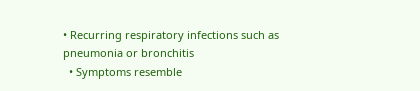• Recurring respiratory infections such as pneumonia or bronchitis
  • Symptoms resemble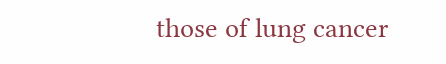those of lung cancer